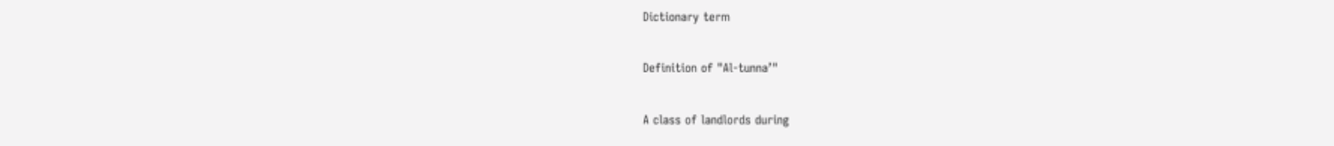Dictionary term

Definition of "Al-tunna’"

A class of landlords during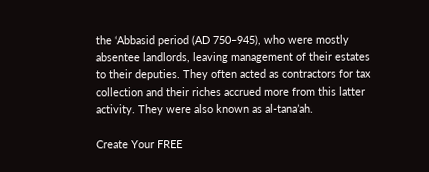the ‘Abbasid period (AD 750–945), who were mostly absentee landlords, leaving management of their estates to their deputies. They often acted as contractors for tax collection and their riches accrued more from this latter activity. They were also known as al-tana’ah.

Create Your FREE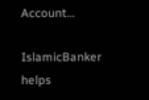Account…

IslamicBanker helps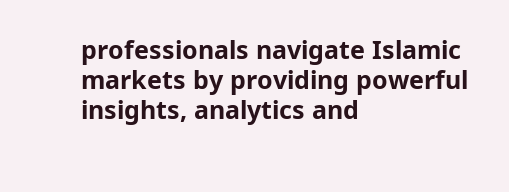professionals navigate Islamic markets by providing powerful insights, analytics and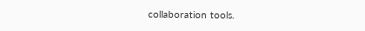collaboration tools.